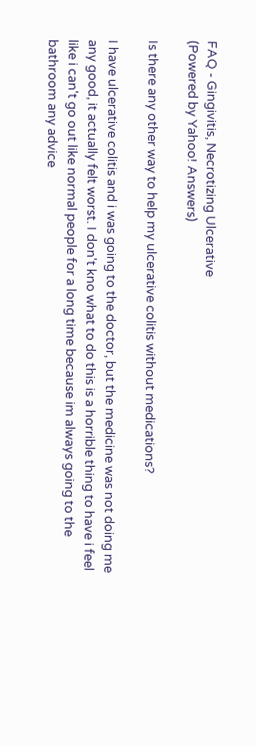FAQ - Gingivitis, Necrotizing Ulcerative
(Powered by Yahoo! Answers)

Is there any other way to help my ulcerative colitis without medications?

I have ulcerative colitis and i was going to the doctor, but the medicine was not doing me any good, it actually felt worst. I don't kno what to do this is a horrible thing to have i feel like i can't go out like normal people for a long time because im always going to the bathroom any advice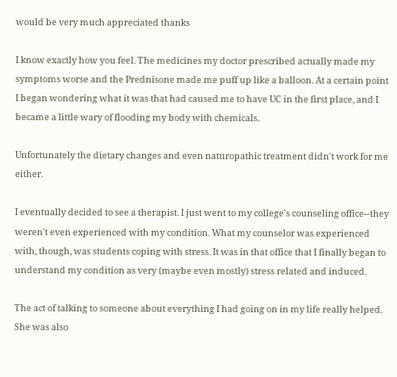would be very much appreciated thanks

I know exactly how you feel. The medicines my doctor prescribed actually made my symptoms worse and the Prednisone made me puff up like a balloon. At a certain point I began wondering what it was that had caused me to have UC in the first place, and I became a little wary of flooding my body with chemicals.

Unfortunately the dietary changes and even naturopathic treatment didn't work for me either.

I eventually decided to see a therapist. I just went to my college's counseling office--they weren't even experienced with my condition. What my counselor was experienced with, though, was students coping with stress. It was in that office that I finally began to understand my condition as very (maybe even mostly) stress related and induced.

The act of talking to someone about everything I had going on in my life really helped. She was also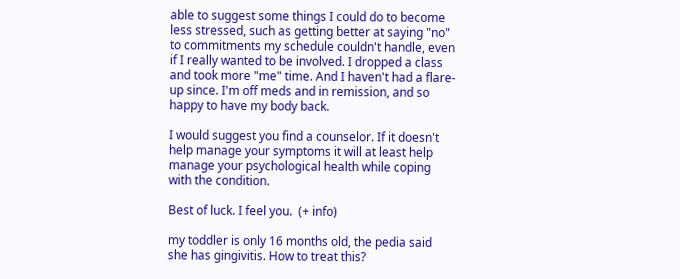able to suggest some things I could do to become less stressed, such as getting better at saying "no" to commitments my schedule couldn't handle, even if I really wanted to be involved. I dropped a class and took more "me" time. And I haven't had a flare-up since. I'm off meds and in remission, and so happy to have my body back.

I would suggest you find a counselor. If it doesn't help manage your symptoms it will at least help manage your psychological health while coping with the condition.

Best of luck. I feel you.  (+ info)

my toddler is only 16 months old, the pedia said she has gingivitis. How to treat this?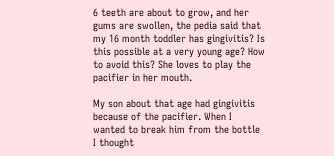6 teeth are about to grow, and her gums are swollen, the pedia said that my 16 month toddler has gingivitis? Is this possible at a very young age? How to avoid this? She loves to play the pacifier in her mouth.

My son about that age had gingivitis because of the pacifier. When I wanted to break him from the bottle I thought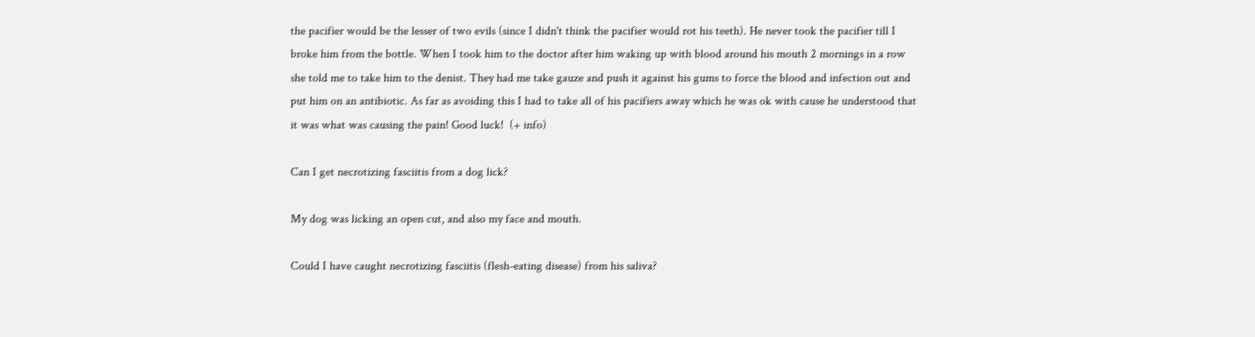the pacifier would be the lesser of two evils (since I didn't think the pacifier would rot his teeth). He never took the pacifier till I broke him from the bottle. When I took him to the doctor after him waking up with blood around his mouth 2 mornings in a row she told me to take him to the denist. They had me take gauze and push it against his gums to force the blood and infection out and put him on an antibiotic. As far as avoiding this I had to take all of his pacifiers away which he was ok with cause he understood that it was what was causing the pain! Good luck!  (+ info)

Can I get necrotizing fasciitis from a dog lick?

My dog was licking an open cut, and also my face and mouth.

Could I have caught necrotizing fasciitis (flesh-eating disease) from his saliva?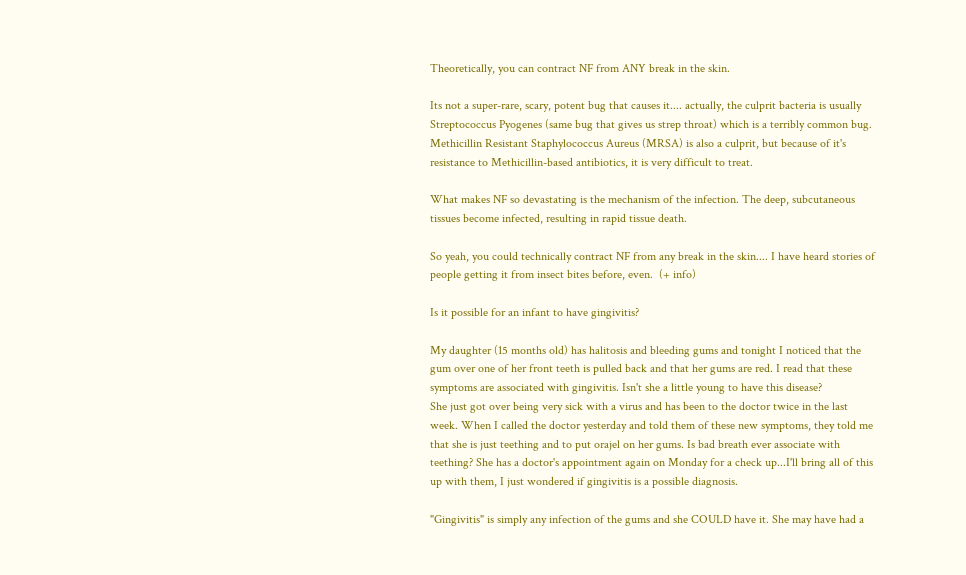Theoretically, you can contract NF from ANY break in the skin.

Its not a super-rare, scary, potent bug that causes it.... actually, the culprit bacteria is usually Streptococcus Pyogenes (same bug that gives us strep throat) which is a terribly common bug. Methicillin Resistant Staphylococcus Aureus (MRSA) is also a culprit, but because of it's resistance to Methicillin-based antibiotics, it is very difficult to treat.

What makes NF so devastating is the mechanism of the infection. The deep, subcutaneous tissues become infected, resulting in rapid tissue death.

So yeah, you could technically contract NF from any break in the skin.... I have heard stories of people getting it from insect bites before, even.  (+ info)

Is it possible for an infant to have gingivitis?

My daughter (15 months old) has halitosis and bleeding gums and tonight I noticed that the gum over one of her front teeth is pulled back and that her gums are red. I read that these symptoms are associated with gingivitis. Isn't she a little young to have this disease?
She just got over being very sick with a virus and has been to the doctor twice in the last week. When I called the doctor yesterday and told them of these new symptoms, they told me that she is just teething and to put orajel on her gums. Is bad breath ever associate with teething? She has a doctor's appointment again on Monday for a check up...I'll bring all of this up with them, I just wondered if gingivitis is a possible diagnosis.

"Gingivitis" is simply any infection of the gums and she COULD have it. She may have had a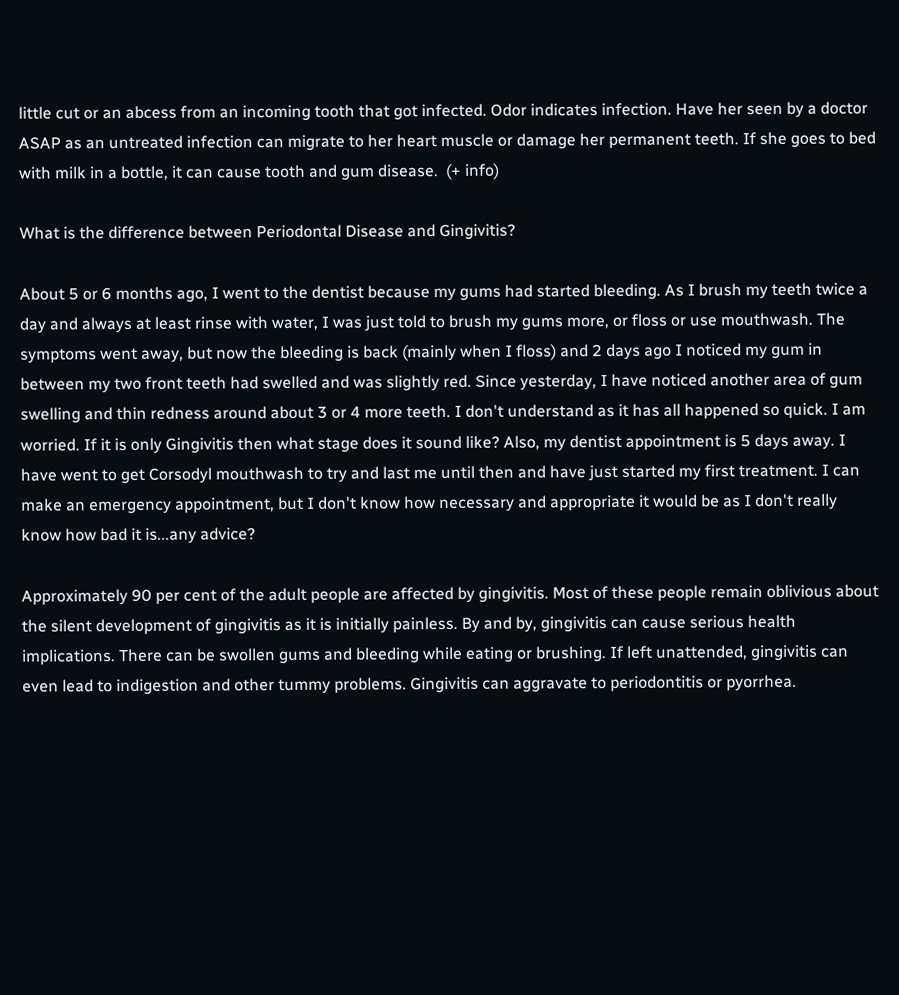little cut or an abcess from an incoming tooth that got infected. Odor indicates infection. Have her seen by a doctor ASAP as an untreated infection can migrate to her heart muscle or damage her permanent teeth. If she goes to bed with milk in a bottle, it can cause tooth and gum disease.  (+ info)

What is the difference between Periodontal Disease and Gingivitis?

About 5 or 6 months ago, I went to the dentist because my gums had started bleeding. As I brush my teeth twice a day and always at least rinse with water, I was just told to brush my gums more, or floss or use mouthwash. The symptoms went away, but now the bleeding is back (mainly when I floss) and 2 days ago I noticed my gum in between my two front teeth had swelled and was slightly red. Since yesterday, I have noticed another area of gum swelling and thin redness around about 3 or 4 more teeth. I don't understand as it has all happened so quick. I am worried. If it is only Gingivitis then what stage does it sound like? Also, my dentist appointment is 5 days away. I have went to get Corsodyl mouthwash to try and last me until then and have just started my first treatment. I can make an emergency appointment, but I don't know how necessary and appropriate it would be as I don't really know how bad it is...any advice?

Approximately 90 per cent of the adult people are affected by gingivitis. Most of these people remain oblivious about the silent development of gingivitis as it is initially painless. By and by, gingivitis can cause serious health implications. There can be swollen gums and bleeding while eating or brushing. If left unattended, gingivitis can even lead to indigestion and other tummy problems. Gingivitis can aggravate to periodontitis or pyorrhea.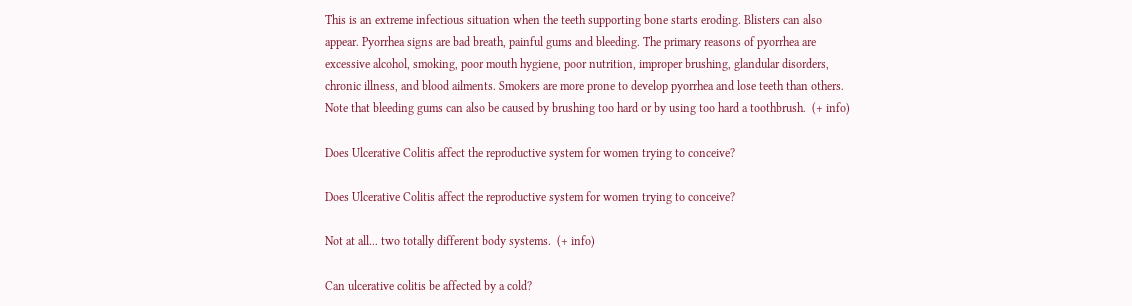This is an extreme infectious situation when the teeth supporting bone starts eroding. Blisters can also appear. Pyorrhea signs are bad breath, painful gums and bleeding. The primary reasons of pyorrhea are excessive alcohol, smoking, poor mouth hygiene, poor nutrition, improper brushing, glandular disorders, chronic illness, and blood ailments. Smokers are more prone to develop pyorrhea and lose teeth than others. Note that bleeding gums can also be caused by brushing too hard or by using too hard a toothbrush.  (+ info)

Does Ulcerative Colitis affect the reproductive system for women trying to conceive?

Does Ulcerative Colitis affect the reproductive system for women trying to conceive?

Not at all... two totally different body systems.  (+ info)

Can ulcerative colitis be affected by a cold?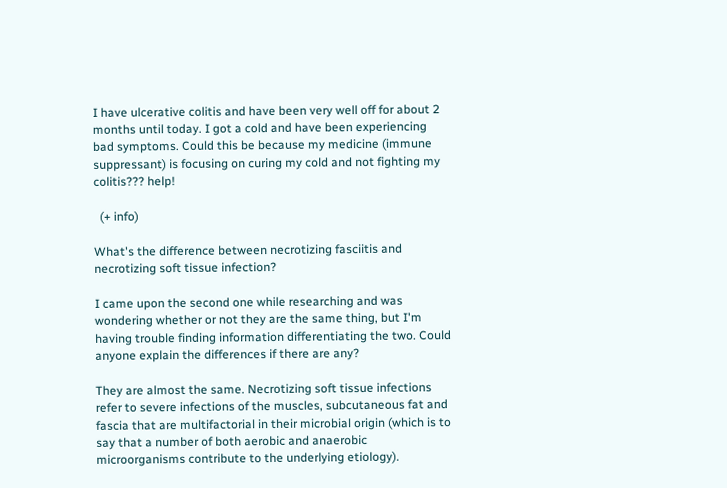I have ulcerative colitis and have been very well off for about 2 months until today. I got a cold and have been experiencing bad symptoms. Could this be because my medicine (immune suppressant) is focusing on curing my cold and not fighting my colitis??? help!

  (+ info)

What's the difference between necrotizing fasciitis and necrotizing soft tissue infection?

I came upon the second one while researching and was wondering whether or not they are the same thing, but I'm having trouble finding information differentiating the two. Could anyone explain the differences if there are any?

They are almost the same. Necrotizing soft tissue infections refer to severe infections of the muscles, subcutaneous fat and fascia that are multifactorial in their microbial origin (which is to say that a number of both aerobic and anaerobic microorganisms contribute to the underlying etiology).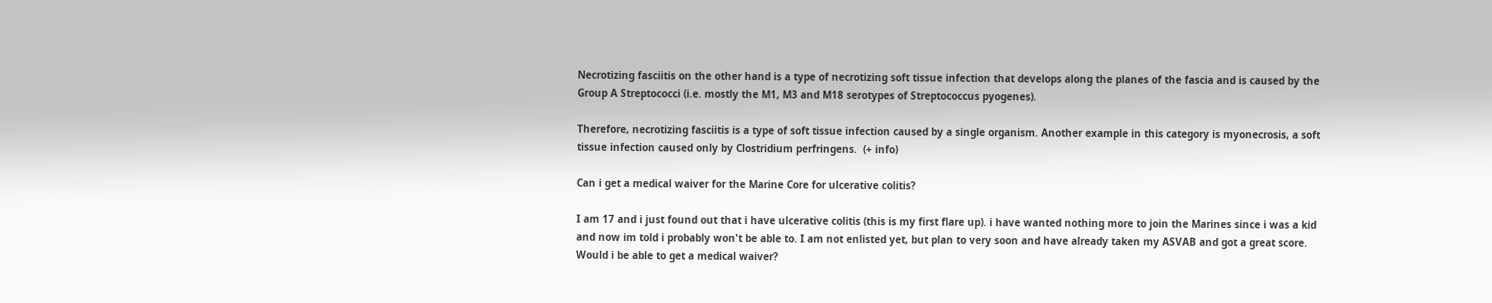Necrotizing fasciitis on the other hand is a type of necrotizing soft tissue infection that develops along the planes of the fascia and is caused by the Group A Streptococci (i.e. mostly the M1, M3 and M18 serotypes of Streptococcus pyogenes).

Therefore, necrotizing fasciitis is a type of soft tissue infection caused by a single organism. Another example in this category is myonecrosis, a soft tissue infection caused only by Clostridium perfringens.  (+ info)

Can i get a medical waiver for the Marine Core for ulcerative colitis?

I am 17 and i just found out that i have ulcerative colitis (this is my first flare up). i have wanted nothing more to join the Marines since i was a kid and now im told i probably won't be able to. I am not enlisted yet, but plan to very soon and have already taken my ASVAB and got a great score. Would i be able to get a medical waiver?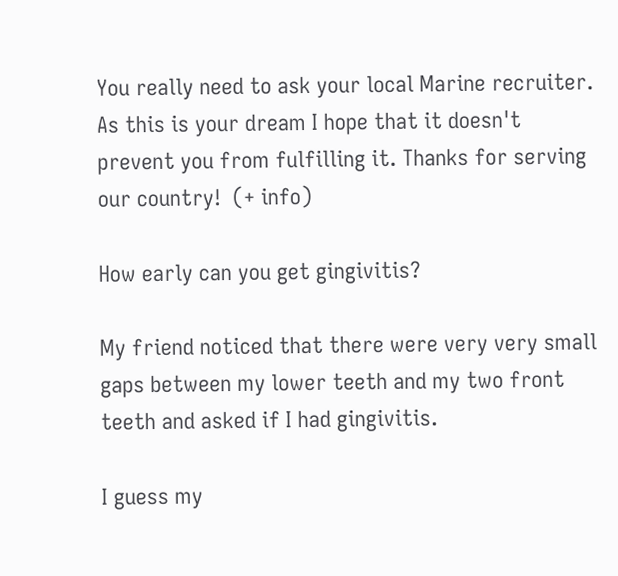You really need to ask your local Marine recruiter. As this is your dream I hope that it doesn't prevent you from fulfilling it. Thanks for serving our country!  (+ info)

How early can you get gingivitis?

My friend noticed that there were very very small gaps between my lower teeth and my two front teeth and asked if I had gingivitis.

I guess my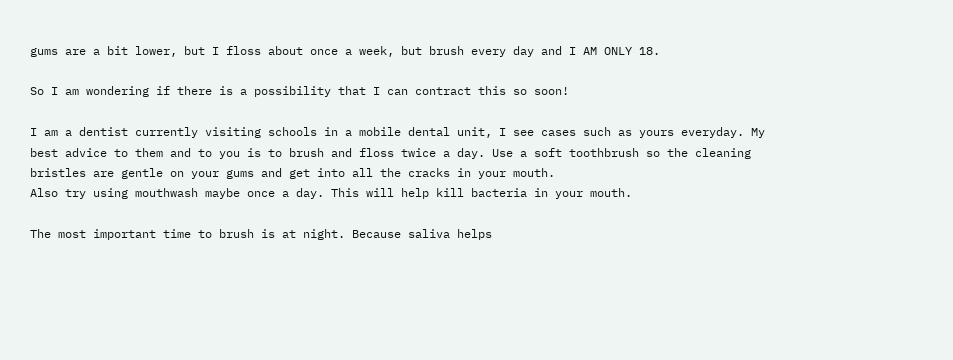gums are a bit lower, but I floss about once a week, but brush every day and I AM ONLY 18.

So I am wondering if there is a possibility that I can contract this so soon!

I am a dentist currently visiting schools in a mobile dental unit, I see cases such as yours everyday. My best advice to them and to you is to brush and floss twice a day. Use a soft toothbrush so the cleaning bristles are gentle on your gums and get into all the cracks in your mouth.
Also try using mouthwash maybe once a day. This will help kill bacteria in your mouth.

The most important time to brush is at night. Because saliva helps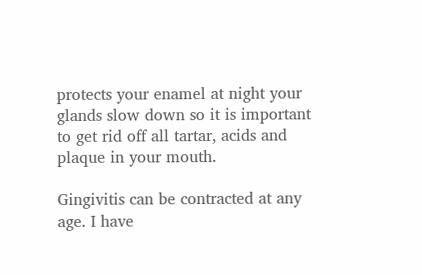protects your enamel at night your glands slow down so it is important to get rid off all tartar, acids and plaque in your mouth.

Gingivitis can be contracted at any age. I have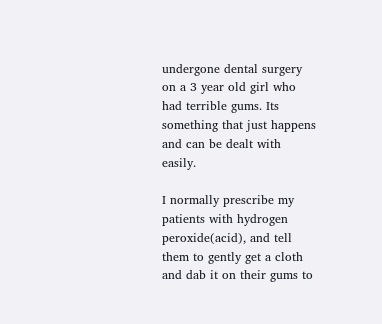undergone dental surgery on a 3 year old girl who had terrible gums. Its something that just happens and can be dealt with easily.

I normally prescribe my patients with hydrogen peroxide(acid), and tell them to gently get a cloth and dab it on their gums to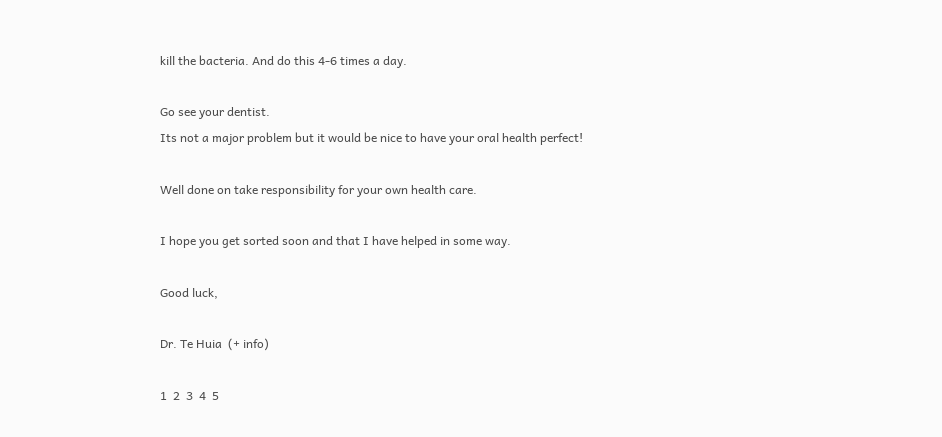kill the bacteria. And do this 4-6 times a day.

Go see your dentist.
Its not a major problem but it would be nice to have your oral health perfect!

Well done on take responsibility for your own health care.

I hope you get sorted soon and that I have helped in some way.

Good luck,

Dr. Te Huia  (+ info)

1  2  3  4  5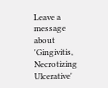Leave a message about 'Gingivitis, Necrotizing Ulcerative'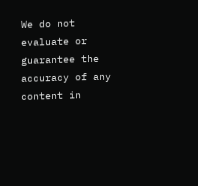We do not evaluate or guarantee the accuracy of any content in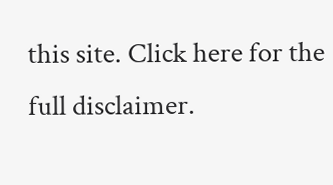this site. Click here for the full disclaimer.